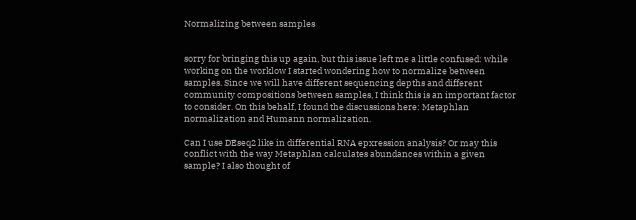Normalizing between samples


sorry for bringing this up again, but this issue left me a little confused: while working on the worklow I started wondering how to normalize between samples. Since we will have different sequencing depths and different community compositions between samples, I think this is an important factor to consider. On this behalf, I found the discussions here: Metaphlan normalization and Humann normalization.

Can I use DEseq2 like in differential RNA epxression analysis? Or may this conflict with the way Metaphlan calculates abundances within a given sample? I also thought of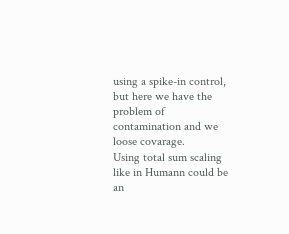using a spike-in control, but here we have the problem of contamination and we loose covarage.
Using total sum scaling like in Humann could be an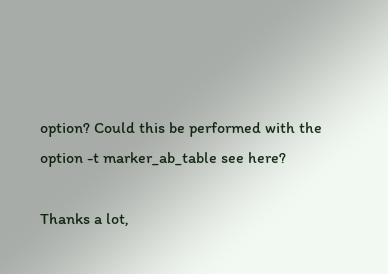option? Could this be performed with the option -t marker_ab_table see here?

Thanks a lot,